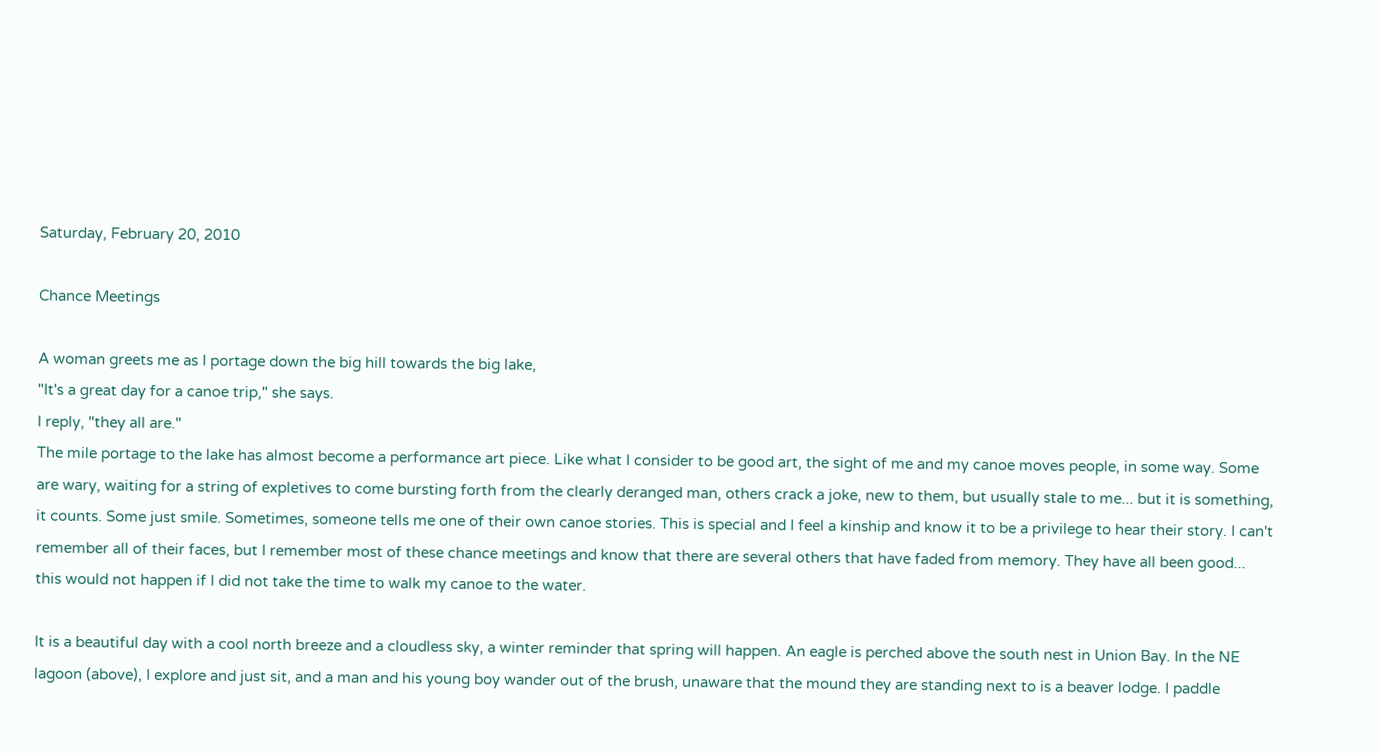Saturday, February 20, 2010

Chance Meetings

A woman greets me as I portage down the big hill towards the big lake,
"It's a great day for a canoe trip," she says.
I reply, "they all are."
The mile portage to the lake has almost become a performance art piece. Like what I consider to be good art, the sight of me and my canoe moves people, in some way. Some are wary, waiting for a string of expletives to come bursting forth from the clearly deranged man, others crack a joke, new to them, but usually stale to me... but it is something, it counts. Some just smile. Sometimes, someone tells me one of their own canoe stories. This is special and I feel a kinship and know it to be a privilege to hear their story. I can't remember all of their faces, but I remember most of these chance meetings and know that there are several others that have faded from memory. They have all been good... this would not happen if I did not take the time to walk my canoe to the water.

It is a beautiful day with a cool north breeze and a cloudless sky, a winter reminder that spring will happen. An eagle is perched above the south nest in Union Bay. In the NE lagoon (above), I explore and just sit, and a man and his young boy wander out of the brush, unaware that the mound they are standing next to is a beaver lodge. I paddle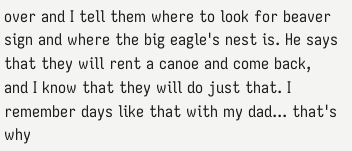over and I tell them where to look for beaver sign and where the big eagle's nest is. He says that they will rent a canoe and come back, and I know that they will do just that. I remember days like that with my dad... that's why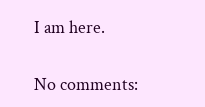I am here.

No comments: